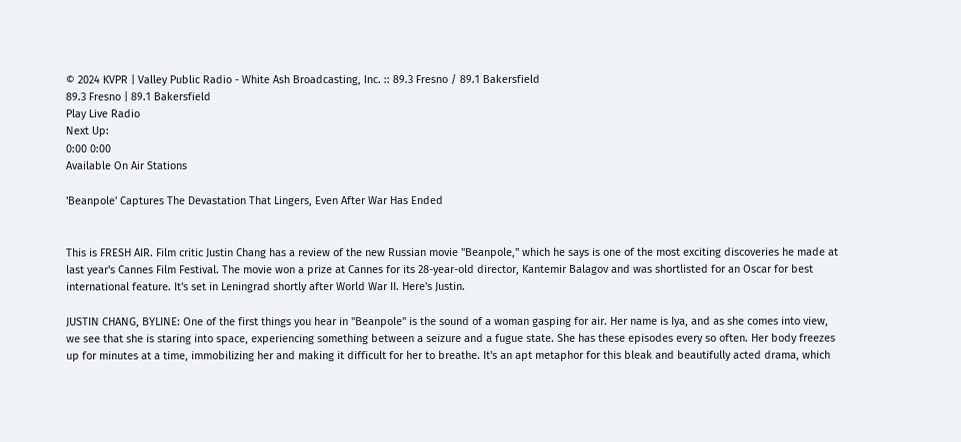© 2024 KVPR | Valley Public Radio - White Ash Broadcasting, Inc. :: 89.3 Fresno / 89.1 Bakersfield
89.3 Fresno | 89.1 Bakersfield
Play Live Radio
Next Up:
0:00 0:00
Available On Air Stations

'Beanpole' Captures The Devastation That Lingers, Even After War Has Ended


This is FRESH AIR. Film critic Justin Chang has a review of the new Russian movie "Beanpole," which he says is one of the most exciting discoveries he made at last year's Cannes Film Festival. The movie won a prize at Cannes for its 28-year-old director, Kantemir Balagov and was shortlisted for an Oscar for best international feature. It's set in Leningrad shortly after World War II. Here's Justin.

JUSTIN CHANG, BYLINE: One of the first things you hear in "Beanpole" is the sound of a woman gasping for air. Her name is Iya, and as she comes into view, we see that she is staring into space, experiencing something between a seizure and a fugue state. She has these episodes every so often. Her body freezes up for minutes at a time, immobilizing her and making it difficult for her to breathe. It's an apt metaphor for this bleak and beautifully acted drama, which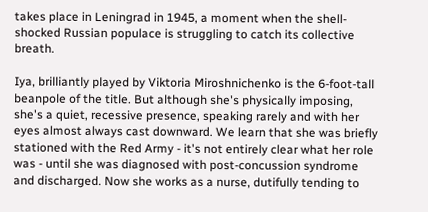takes place in Leningrad in 1945, a moment when the shell-shocked Russian populace is struggling to catch its collective breath.

Iya, brilliantly played by Viktoria Miroshnichenko is the 6-foot-tall beanpole of the title. But although she's physically imposing, she's a quiet, recessive presence, speaking rarely and with her eyes almost always cast downward. We learn that she was briefly stationed with the Red Army - it's not entirely clear what her role was - until she was diagnosed with post-concussion syndrome and discharged. Now she works as a nurse, dutifully tending to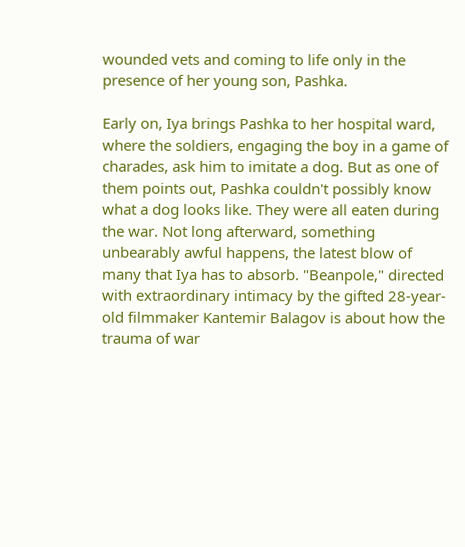wounded vets and coming to life only in the presence of her young son, Pashka.

Early on, Iya brings Pashka to her hospital ward, where the soldiers, engaging the boy in a game of charades, ask him to imitate a dog. But as one of them points out, Pashka couldn't possibly know what a dog looks like. They were all eaten during the war. Not long afterward, something unbearably awful happens, the latest blow of many that Iya has to absorb. "Beanpole," directed with extraordinary intimacy by the gifted 28-year-old filmmaker Kantemir Balagov is about how the trauma of war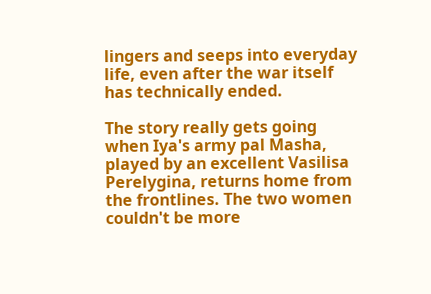lingers and seeps into everyday life, even after the war itself has technically ended.

The story really gets going when Iya's army pal Masha, played by an excellent Vasilisa Perelygina, returns home from the frontlines. The two women couldn't be more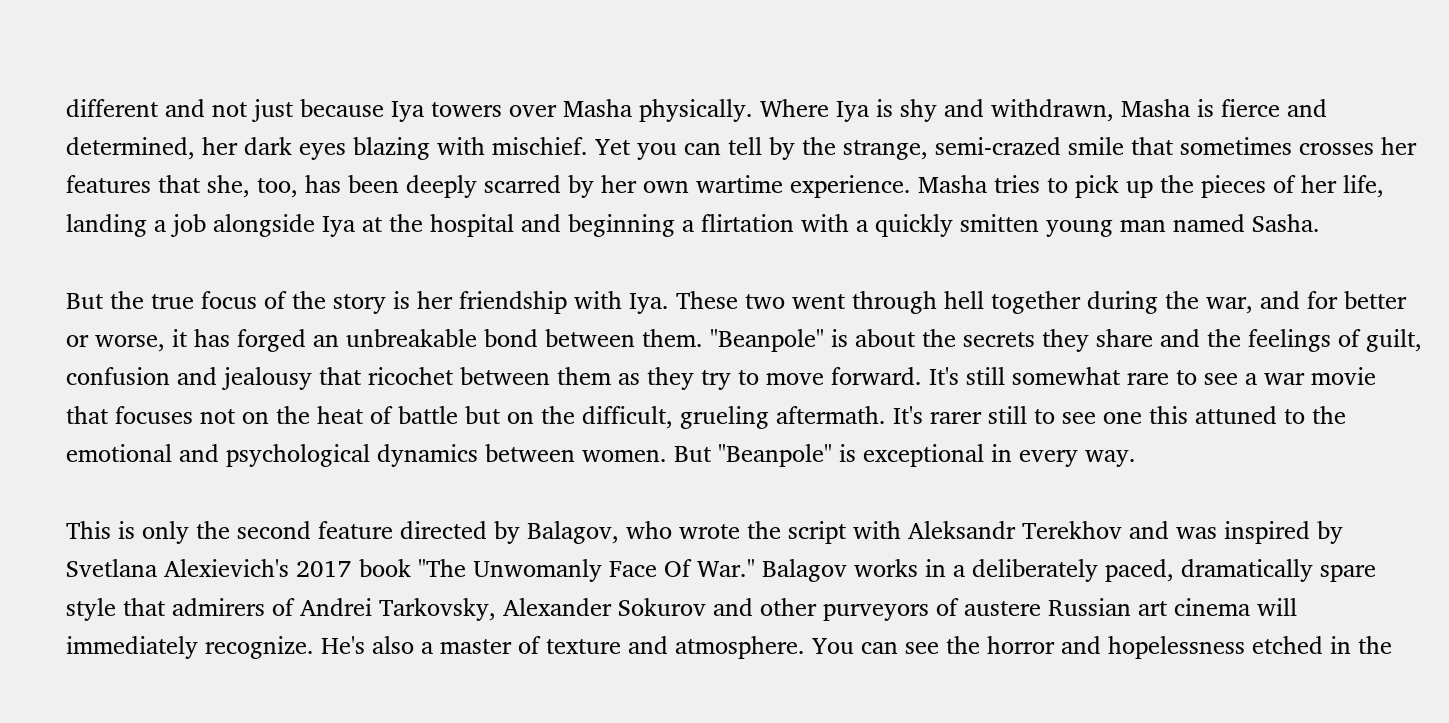different and not just because Iya towers over Masha physically. Where Iya is shy and withdrawn, Masha is fierce and determined, her dark eyes blazing with mischief. Yet you can tell by the strange, semi-crazed smile that sometimes crosses her features that she, too, has been deeply scarred by her own wartime experience. Masha tries to pick up the pieces of her life, landing a job alongside Iya at the hospital and beginning a flirtation with a quickly smitten young man named Sasha.

But the true focus of the story is her friendship with Iya. These two went through hell together during the war, and for better or worse, it has forged an unbreakable bond between them. "Beanpole" is about the secrets they share and the feelings of guilt, confusion and jealousy that ricochet between them as they try to move forward. It's still somewhat rare to see a war movie that focuses not on the heat of battle but on the difficult, grueling aftermath. It's rarer still to see one this attuned to the emotional and psychological dynamics between women. But "Beanpole" is exceptional in every way.

This is only the second feature directed by Balagov, who wrote the script with Aleksandr Terekhov and was inspired by Svetlana Alexievich's 2017 book "The Unwomanly Face Of War." Balagov works in a deliberately paced, dramatically spare style that admirers of Andrei Tarkovsky, Alexander Sokurov and other purveyors of austere Russian art cinema will immediately recognize. He's also a master of texture and atmosphere. You can see the horror and hopelessness etched in the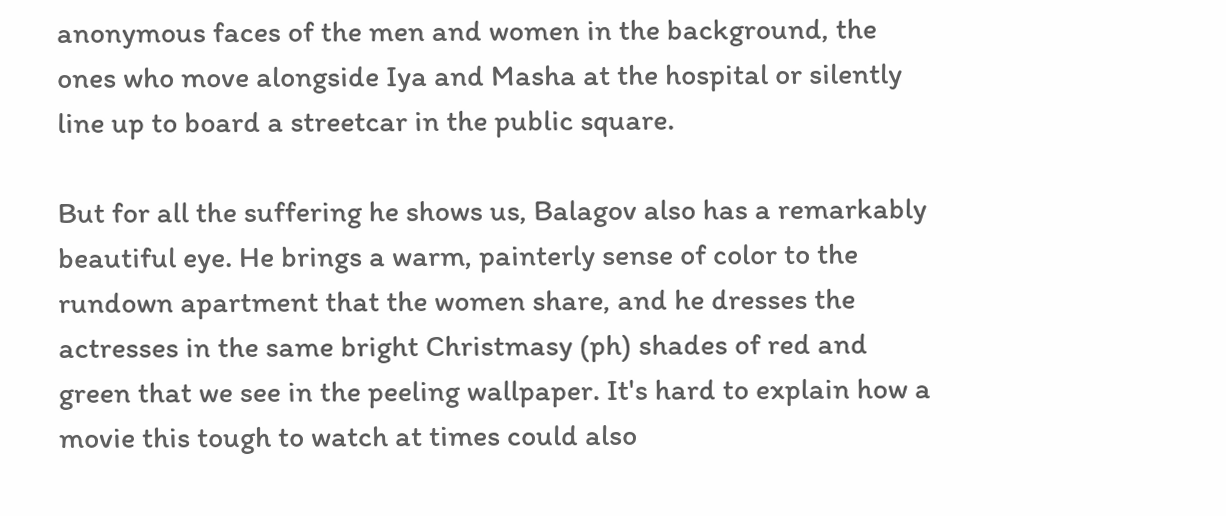anonymous faces of the men and women in the background, the ones who move alongside Iya and Masha at the hospital or silently line up to board a streetcar in the public square.

But for all the suffering he shows us, Balagov also has a remarkably beautiful eye. He brings a warm, painterly sense of color to the rundown apartment that the women share, and he dresses the actresses in the same bright Christmasy (ph) shades of red and green that we see in the peeling wallpaper. It's hard to explain how a movie this tough to watch at times could also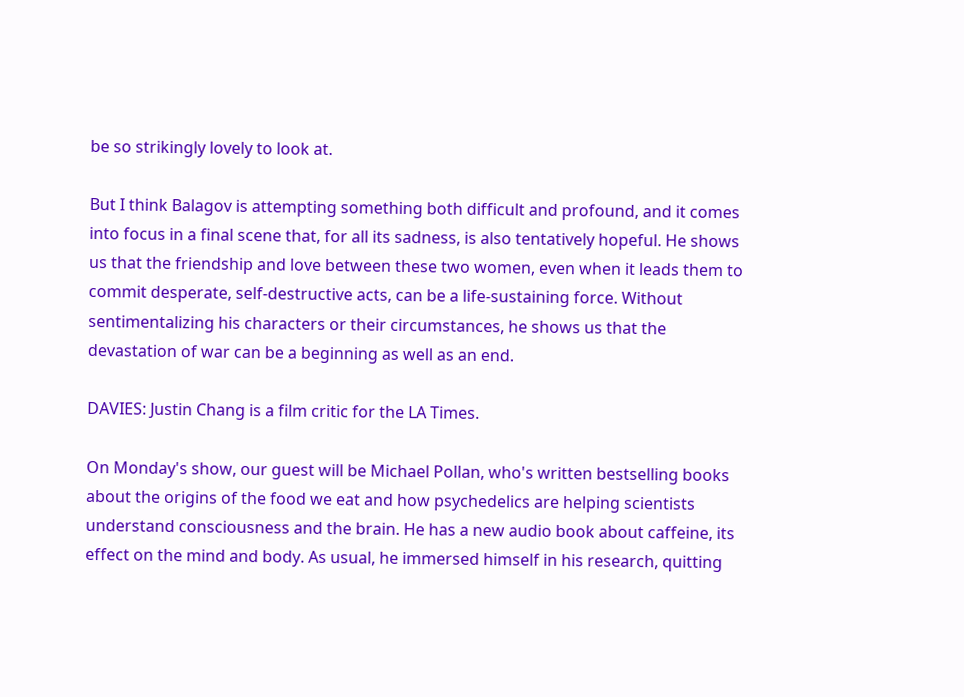be so strikingly lovely to look at.

But I think Balagov is attempting something both difficult and profound, and it comes into focus in a final scene that, for all its sadness, is also tentatively hopeful. He shows us that the friendship and love between these two women, even when it leads them to commit desperate, self-destructive acts, can be a life-sustaining force. Without sentimentalizing his characters or their circumstances, he shows us that the devastation of war can be a beginning as well as an end.

DAVIES: Justin Chang is a film critic for the LA Times.

On Monday's show, our guest will be Michael Pollan, who's written bestselling books about the origins of the food we eat and how psychedelics are helping scientists understand consciousness and the brain. He has a new audio book about caffeine, its effect on the mind and body. As usual, he immersed himself in his research, quitting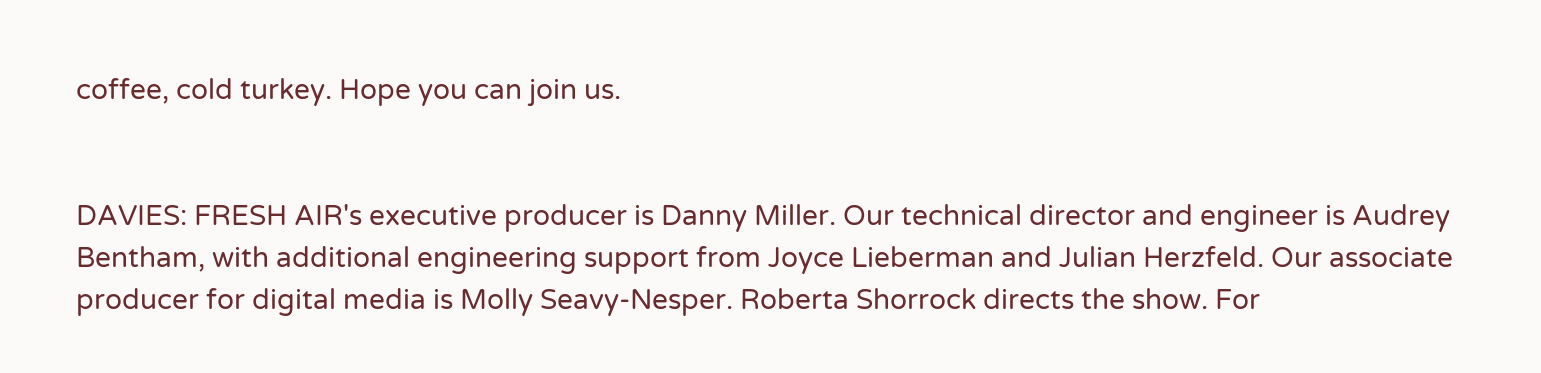coffee, cold turkey. Hope you can join us.


DAVIES: FRESH AIR's executive producer is Danny Miller. Our technical director and engineer is Audrey Bentham, with additional engineering support from Joyce Lieberman and Julian Herzfeld. Our associate producer for digital media is Molly Seavy-Nesper. Roberta Shorrock directs the show. For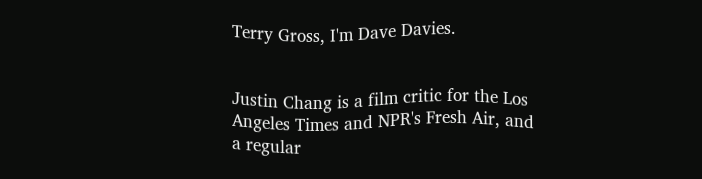Terry Gross, I'm Dave Davies.


Justin Chang is a film critic for the Los Angeles Times and NPR's Fresh Air, and a regular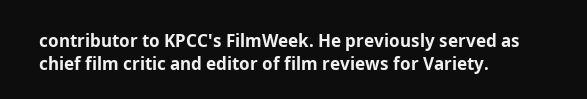contributor to KPCC's FilmWeek. He previously served as chief film critic and editor of film reviews for Variety.